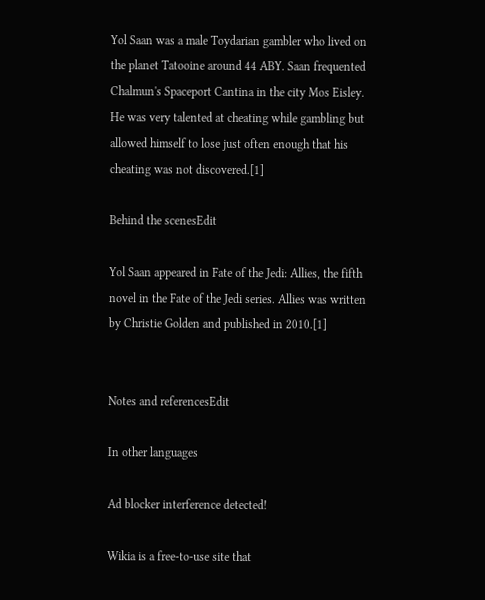Yol Saan was a male Toydarian gambler who lived on the planet Tatooine around 44 ABY. Saan frequented Chalmun's Spaceport Cantina in the city Mos Eisley. He was very talented at cheating while gambling but allowed himself to lose just often enough that his cheating was not discovered.[1]

Behind the scenesEdit

Yol Saan appeared in Fate of the Jedi: Allies, the fifth novel in the Fate of the Jedi series. Allies was written by Christie Golden and published in 2010.[1]


Notes and referencesEdit

In other languages

Ad blocker interference detected!

Wikia is a free-to-use site that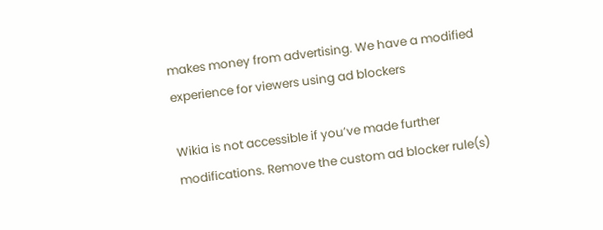makes money from advertising. We have a modified experience for viewers using ad blockers

Wikia is not accessible if you’ve made further modifications. Remove the custom ad blocker rule(s)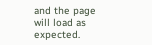and the page will load as expected.